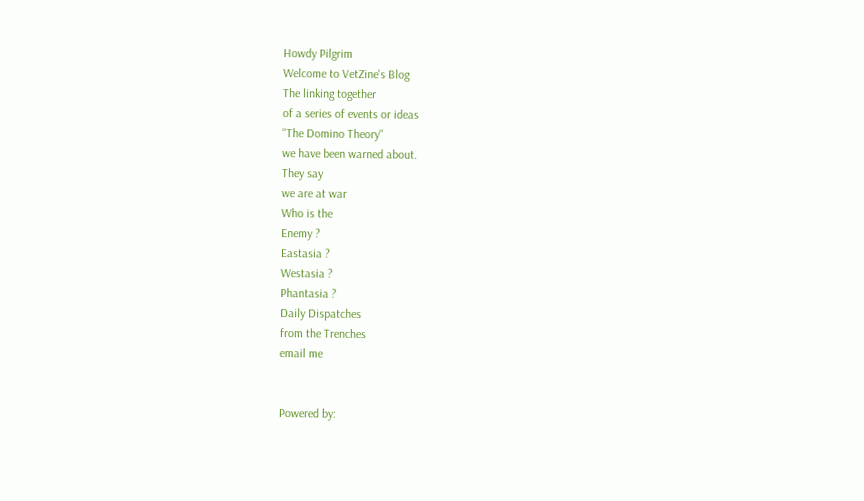Howdy Pilgrim
Welcome to VetZine's Blog
The linking together
of a series of events or ideas
''The Domino Theory''
we have been warned about.
They say
we are at war
Who is the
Enemy ?
Eastasia ?
Westasia ?
Phantasia ?
Daily Dispatches
from the Trenches
email me


Powered by: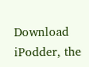Download iPodder, the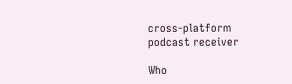cross-platform podcast receiver

Who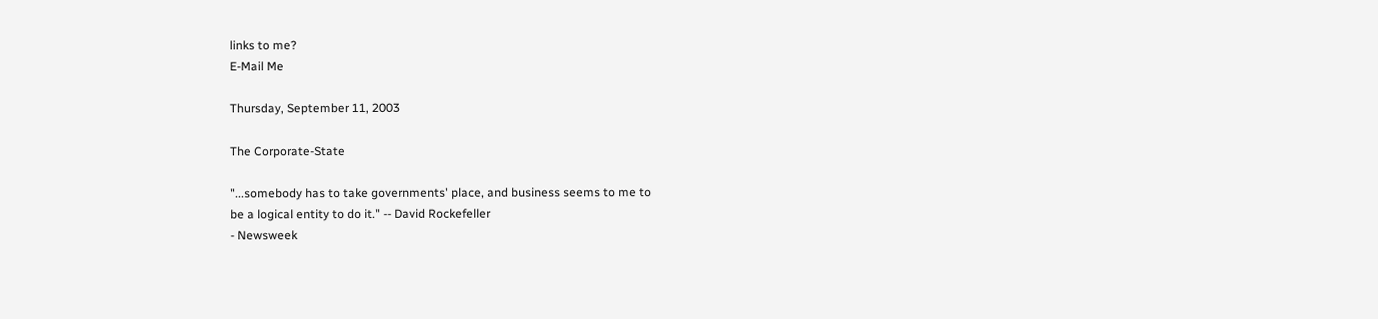links to me?
E-Mail Me

Thursday, September 11, 2003

The Corporate-State

"...somebody has to take governments' place, and business seems to me to
be a logical entity to do it." -- David Rockefeller
- Newsweek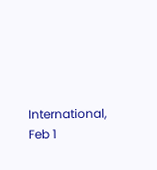International, Feb 1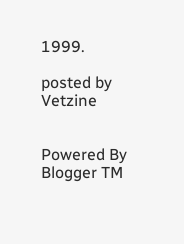1999.

posted by Vetzine


Powered By Blogger TM